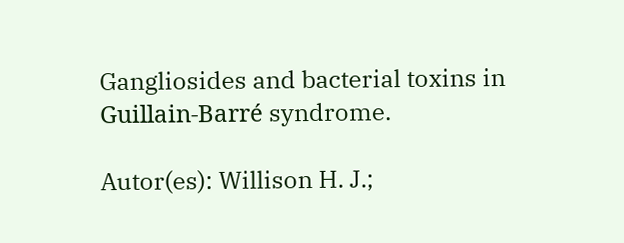Gangliosides and bacterial toxins in Guillain-Barré syndrome.

Autor(es): Willison H. J.;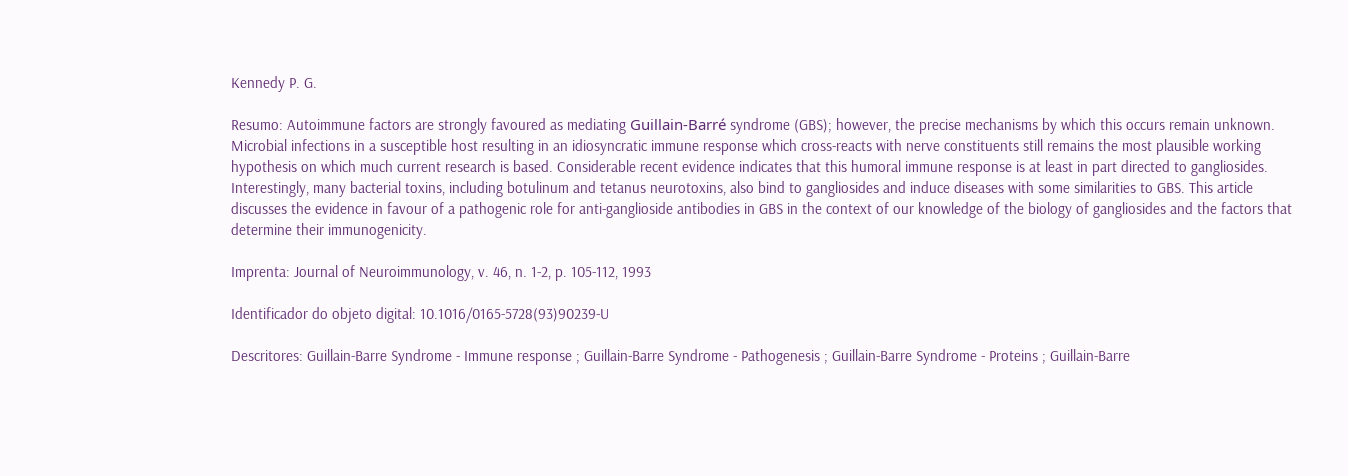Kennedy P. G.

Resumo: Autoimmune factors are strongly favoured as mediating Guillain-Barré syndrome (GBS); however, the precise mechanisms by which this occurs remain unknown. Microbial infections in a susceptible host resulting in an idiosyncratic immune response which cross-reacts with nerve constituents still remains the most plausible working hypothesis on which much current research is based. Considerable recent evidence indicates that this humoral immune response is at least in part directed to gangliosides. Interestingly, many bacterial toxins, including botulinum and tetanus neurotoxins, also bind to gangliosides and induce diseases with some similarities to GBS. This article discusses the evidence in favour of a pathogenic role for anti-ganglioside antibodies in GBS in the context of our knowledge of the biology of gangliosides and the factors that determine their immunogenicity.

Imprenta: Journal of Neuroimmunology, v. 46, n. 1-2, p. 105-112, 1993

Identificador do objeto digital: 10.1016/0165-5728(93)90239-U

Descritores: Guillain-Barre Syndrome - Immune response ; Guillain-Barre Syndrome - Pathogenesis ; Guillain-Barre Syndrome - Proteins ; Guillain-Barre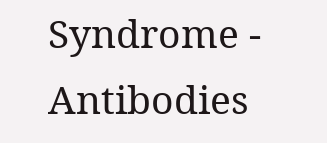Syndrome - Antibodies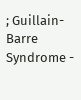; Guillain-Barre Syndrome -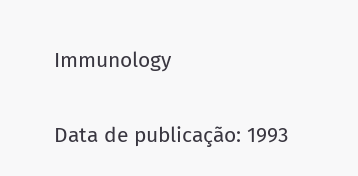Immunology

Data de publicação: 1993